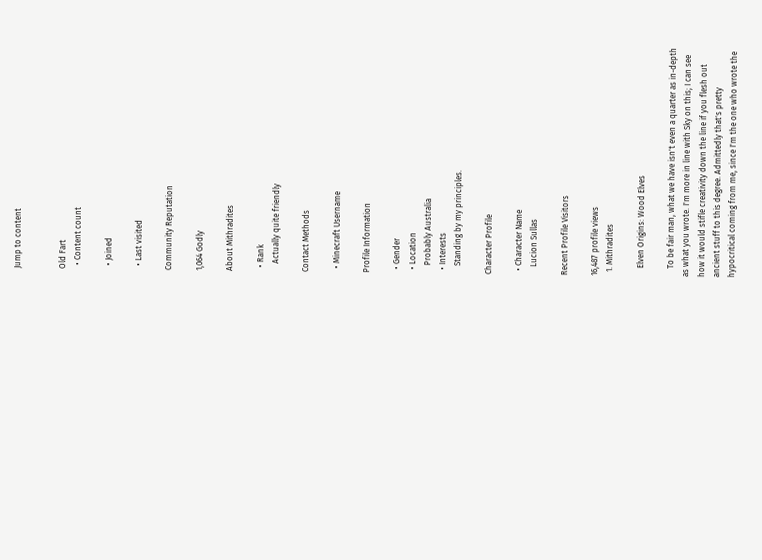Jump to content


Old Fart
  • Content count

  • Joined

  • Last visited

Community Reputation

1,064 Godly

About Mithradites

  • Rank
    Actually quite friendly

Contact Methods

  • Minecraft Username

Profile Information

  • Gender
  • Location
    Probably Australia
  • Interests
    Standing by my principles.

Character Profile

  • Character Name
    Lucion Sullas

Recent Profile Visitors

16,487 profile views
  1. Mithradites

    Elven Origins: Wood Elves

    To be fair man, what we have isn't even a quarter as in-depth as what you wrote. I'm more in line with Sky on this; I can see how it would stifle creativity down the line if you flesh out ancient stuff to this degree. Admittedly that's pretty hypocritical coming from me, since I'm the one who wrote the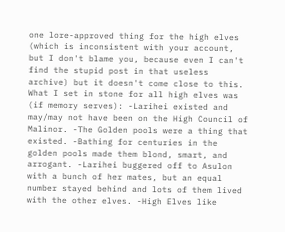one lore-approved thing for the high elves (which is inconsistent with your account, but I don't blame you, because even I can't find the stupid post in that useless archive) but it doesn't come close to this. What I set in stone for all high elves was (if memory serves): -Larihei existed and may/may not have been on the High Council of Malinor. -The Golden pools were a thing that existed. -Bathing for centuries in the golden pools made them blond, smart, and arrogant. -Larihei buggered off to Asulon with a bunch of her mates, but an equal number stayed behind and lots of them lived with the other elves. -High Elves like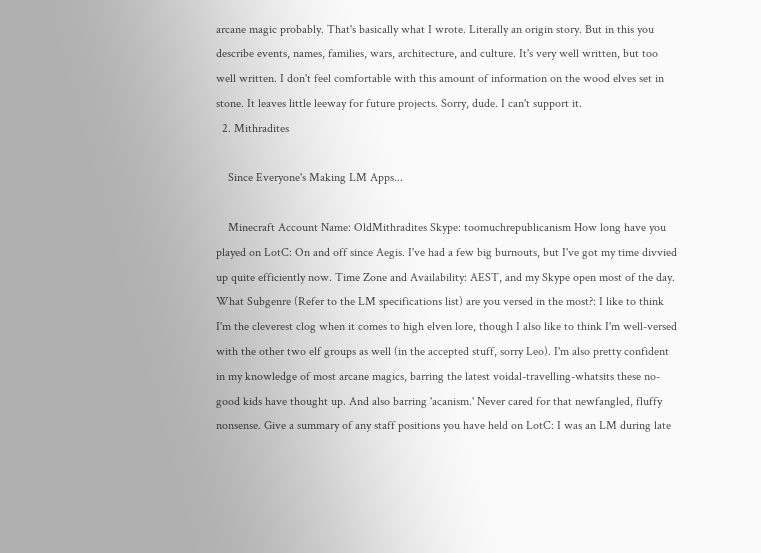arcane magic probably. That's basically what I wrote. Literally an origin story. But in this you describe events, names, families, wars, architecture, and culture. It's very well written, but too well written. I don't feel comfortable with this amount of information on the wood elves set in stone. It leaves little leeway for future projects. Sorry, dude. I can't support it.
  2. Mithradites

    Since Everyone's Making LM Apps...

    Minecraft Account Name: OldMithradites Skype: toomuchrepublicanism How long have you played on LotC: On and off since Aegis. I've had a few big burnouts, but I've got my time divvied up quite efficiently now. Time Zone and Availability: AEST, and my Skype open most of the day. What Subgenre (Refer to the LM specifications list) are you versed in the most?: I like to think I'm the cleverest clog when it comes to high elven lore, though I also like to think I'm well-versed with the other two elf groups as well (in the accepted stuff, sorry Leo). I'm also pretty confident in my knowledge of most arcane magics, barring the latest voidal-travelling-whatsits these no-good kids have thought up. And also barring 'acanism.' Never cared for that newfangled, fluffy nonsense. Give a summary of any staff positions you have held on LotC: I was an LM during late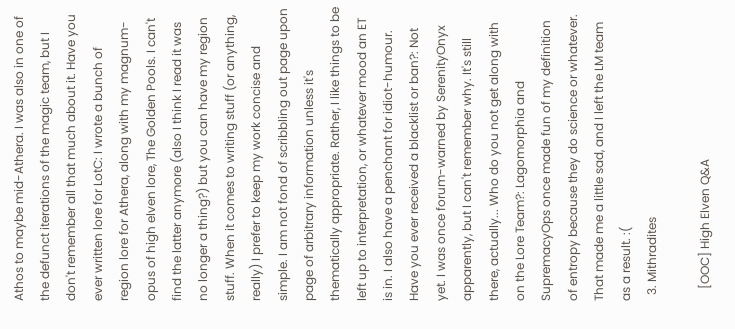Athos to maybe mid-Athera. I was also in one of the defunct iterations of the magic team, but I don't remember all that much about it. Have you ever written lore for LotC: I wrote a bunch of region lore for Athera, along with my magnum-opus of high elven lore, The Golden Pools. I can't find the latter anymore (also I think I read it was no longer a thing?) but you can have my region stuff. When it comes to writing stuff (or anything, really) I prefer to keep my work concise and simple. I am not fond of scribbling out page upon page of arbitrary information unless it's thematically appropriate. Rather, I like things to be left up to interpretation, or whatever mood an ET is in. I also have a penchant for idiot-humour. Have you ever received a blacklist or ban?: Not yet. I was once forum-warned by SerenityOnyx apparently, but I can't remember why. It's still there, actually... Who do you not get along with on the Lore Team?: Lagomorphia and SupremacyOps once made fun of my definition of entropy because they do science or whatever. That made me a little sad, and I left the LM team as a result. :(
  3. Mithradites

    [OOC] High Elven Q&A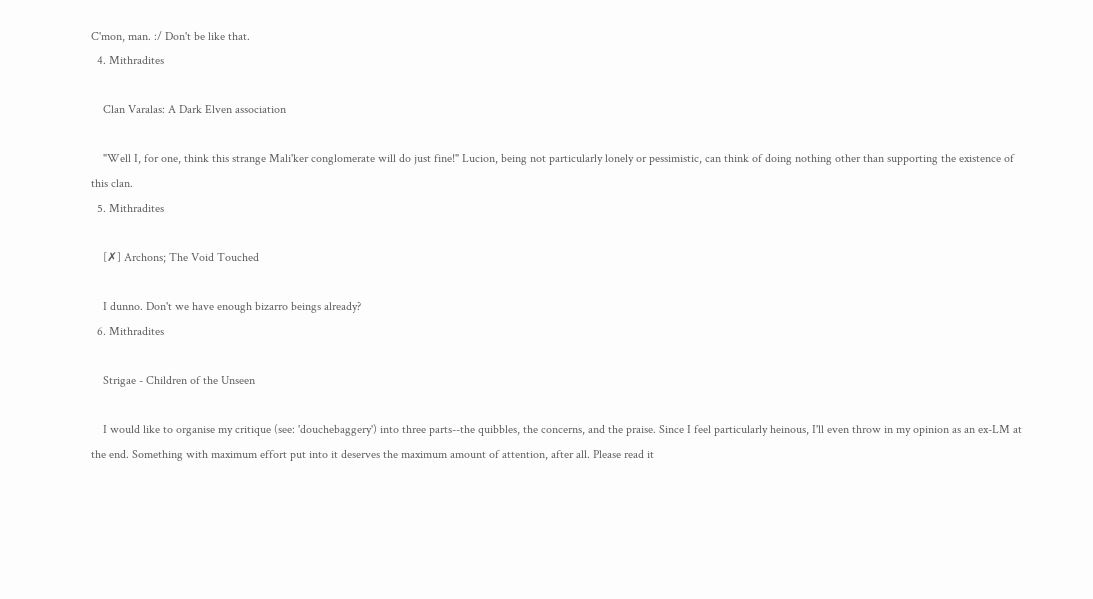C'mon, man. :/ Don't be like that.
  4. Mithradites

    Clan Varalas: A Dark Elven association

    "Well I, for one, think this strange Mali'ker conglomerate will do just fine!" Lucion, being not particularly lonely or pessimistic, can think of doing nothing other than supporting the existence of this clan.
  5. Mithradites

    [✗] Archons; The Void Touched

    I dunno. Don't we have enough bizarro beings already?
  6. Mithradites

    Strigae - Children of the Unseen

    I would like to organise my critique (see: 'douchebaggery') into three parts--the quibbles, the concerns, and the praise. Since I feel particularly heinous, I'll even throw in my opinion as an ex-LM at the end. Something with maximum effort put into it deserves the maximum amount of attention, after all. Please read it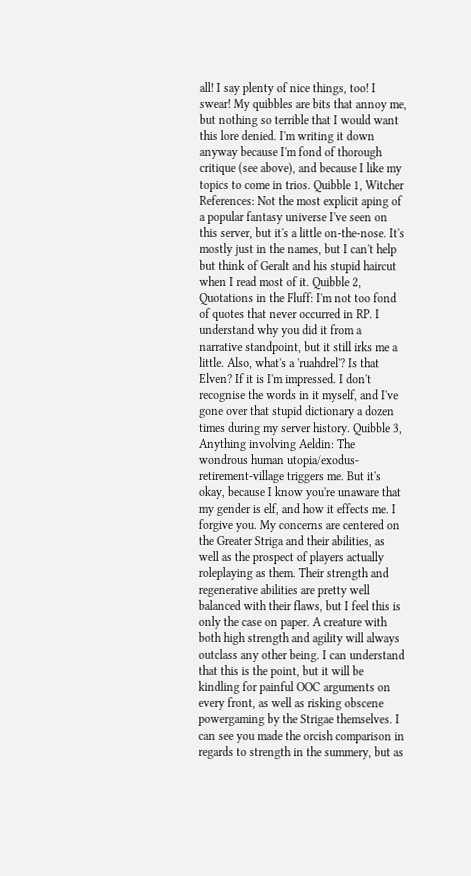all! I say plenty of nice things, too! I swear! My quibbles are bits that annoy me, but nothing so terrible that I would want this lore denied. I'm writing it down anyway because I'm fond of thorough critique (see above), and because I like my topics to come in trios. Quibble 1, Witcher References: Not the most explicit aping of a popular fantasy universe I've seen on this server, but it's a little on-the-nose. It's mostly just in the names, but I can't help but think of Geralt and his stupid haircut when I read most of it. Quibble 2, Quotations in the Fluff: I'm not too fond of quotes that never occurred in RP. I understand why you did it from a narrative standpoint, but it still irks me a little. Also, what's a 'ruahdrel'? Is that Elven? If it is I'm impressed. I don't recognise the words in it myself, and I've gone over that stupid dictionary a dozen times during my server history. Quibble 3, Anything involving Aeldin: The wondrous human utopia/exodus-retirement-village triggers me. But it's okay, because I know you're unaware that my gender is elf, and how it effects me. I forgive you. My concerns are centered on the Greater Striga and their abilities, as well as the prospect of players actually roleplaying as them. Their strength and regenerative abilities are pretty well balanced with their flaws, but I feel this is only the case on paper. A creature with both high strength and agility will always outclass any other being. I can understand that this is the point, but it will be kindling for painful OOC arguments on every front, as well as risking obscene powergaming by the Strigae themselves. I can see you made the orcish comparison in regards to strength in the summery, but as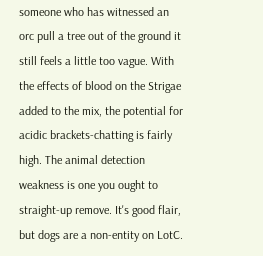someone who has witnessed an orc pull a tree out of the ground it still feels a little too vague. With the effects of blood on the Strigae added to the mix, the potential for acidic brackets-chatting is fairly high. The animal detection weakness is one you ought to straight-up remove. It's good flair, but dogs are a non-entity on LotC.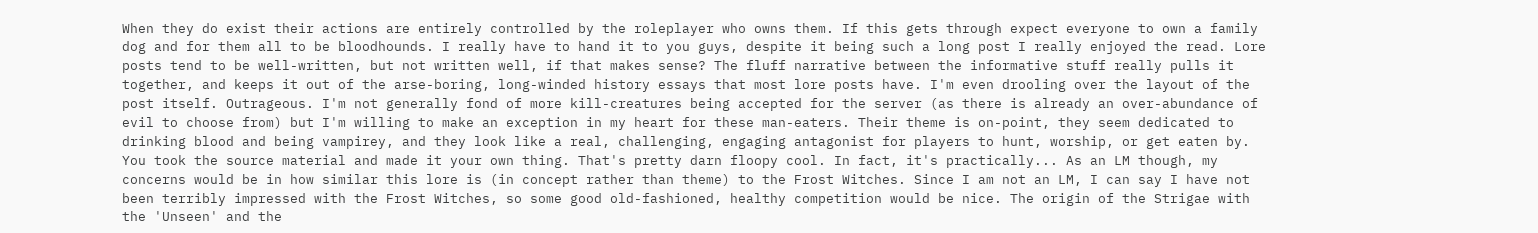When they do exist their actions are entirely controlled by the roleplayer who owns them. If this gets through expect everyone to own a family dog and for them all to be bloodhounds. I really have to hand it to you guys, despite it being such a long post I really enjoyed the read. Lore posts tend to be well-written, but not written well, if that makes sense? The fluff narrative between the informative stuff really pulls it together, and keeps it out of the arse-boring, long-winded history essays that most lore posts have. I'm even drooling over the layout of the post itself. Outrageous. I'm not generally fond of more kill-creatures being accepted for the server (as there is already an over-abundance of evil to choose from) but I'm willing to make an exception in my heart for these man-eaters. Their theme is on-point, they seem dedicated to drinking blood and being vampirey, and they look like a real, challenging, engaging antagonist for players to hunt, worship, or get eaten by. You took the source material and made it your own thing. That's pretty darn floopy cool. In fact, it's practically... As an LM though, my concerns would be in how similar this lore is (in concept rather than theme) to the Frost Witches. Since I am not an LM, I can say I have not been terribly impressed with the Frost Witches, so some good old-fashioned, healthy competition would be nice. The origin of the Strigae with the 'Unseen' and the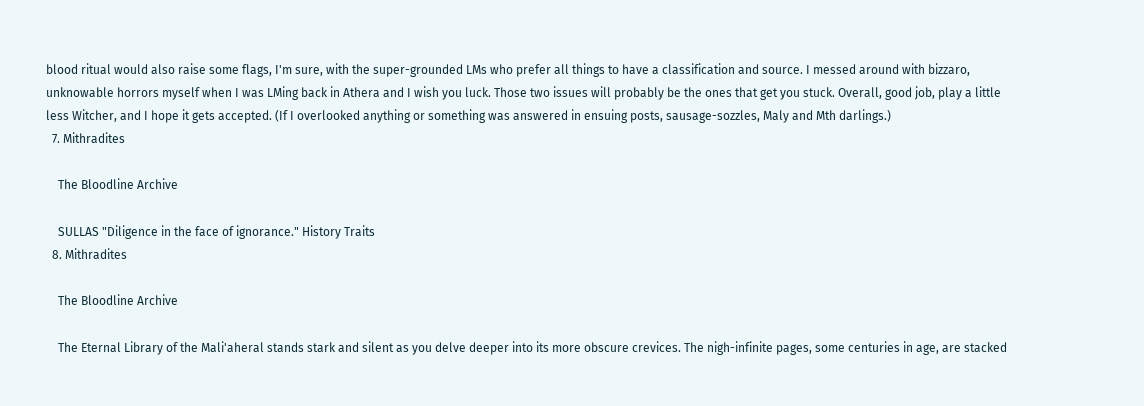blood ritual would also raise some flags, I'm sure, with the super-grounded LMs who prefer all things to have a classification and source. I messed around with bizzaro, unknowable horrors myself when I was LMing back in Athera and I wish you luck. Those two issues will probably be the ones that get you stuck. Overall, good job, play a little less Witcher, and I hope it gets accepted. (If I overlooked anything or something was answered in ensuing posts, sausage-sozzles, Maly and Mth darlings.)
  7. Mithradites

    The Bloodline Archive

    SULLAS "Diligence in the face of ignorance." History Traits
  8. Mithradites

    The Bloodline Archive

    The Eternal Library of the Mali'aheral stands stark and silent as you delve deeper into its more obscure crevices. The nigh-infinite pages, some centuries in age, are stacked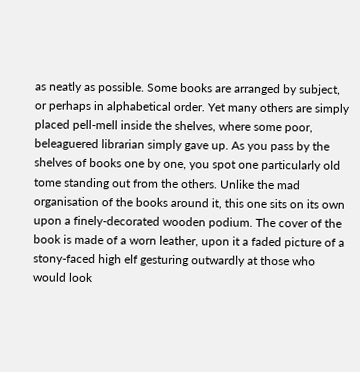as neatly as possible. Some books are arranged by subject, or perhaps in alphabetical order. Yet many others are simply placed pell-mell inside the shelves, where some poor, beleaguered librarian simply gave up. As you pass by the shelves of books one by one, you spot one particularly old tome standing out from the others. Unlike the mad organisation of the books around it, this one sits on its own upon a finely-decorated wooden podium. The cover of the book is made of a worn leather, upon it a faded picture of a stony-faced high elf gesturing outwardly at those who would look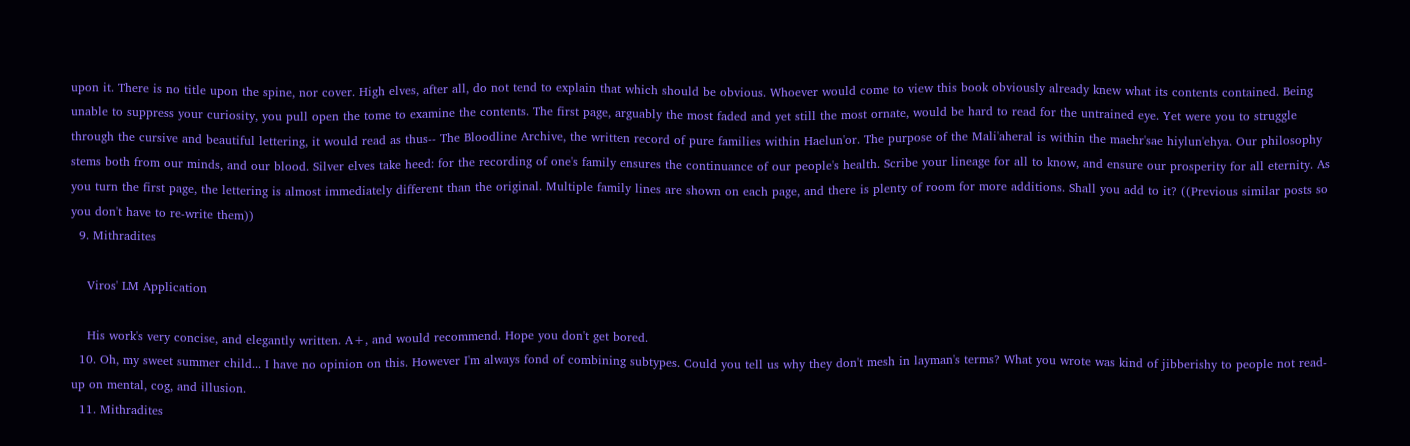upon it. There is no title upon the spine, nor cover. High elves, after all, do not tend to explain that which should be obvious. Whoever would come to view this book obviously already knew what its contents contained. Being unable to suppress your curiosity, you pull open the tome to examine the contents. The first page, arguably the most faded and yet still the most ornate, would be hard to read for the untrained eye. Yet were you to struggle through the cursive and beautiful lettering, it would read as thus-- The Bloodline Archive, the written record of pure families within Haelun'or. The purpose of the Mali'aheral is within the maehr'sae hiylun'ehya. Our philosophy stems both from our minds, and our blood. Silver elves take heed: for the recording of one's family ensures the continuance of our people's health. Scribe your lineage for all to know, and ensure our prosperity for all eternity. As you turn the first page, the lettering is almost immediately different than the original. Multiple family lines are shown on each page, and there is plenty of room for more additions. Shall you add to it? ((Previous similar posts so you don't have to re-write them))
  9. Mithradites

    Viros' LM Application

    His work's very concise, and elegantly written. A+, and would recommend. Hope you don't get bored.
  10. Oh, my sweet summer child... I have no opinion on this. However I'm always fond of combining subtypes. Could you tell us why they don't mesh in layman's terms? What you wrote was kind of jibberishy to people not read-up on mental, cog, and illusion.
  11. Mithradites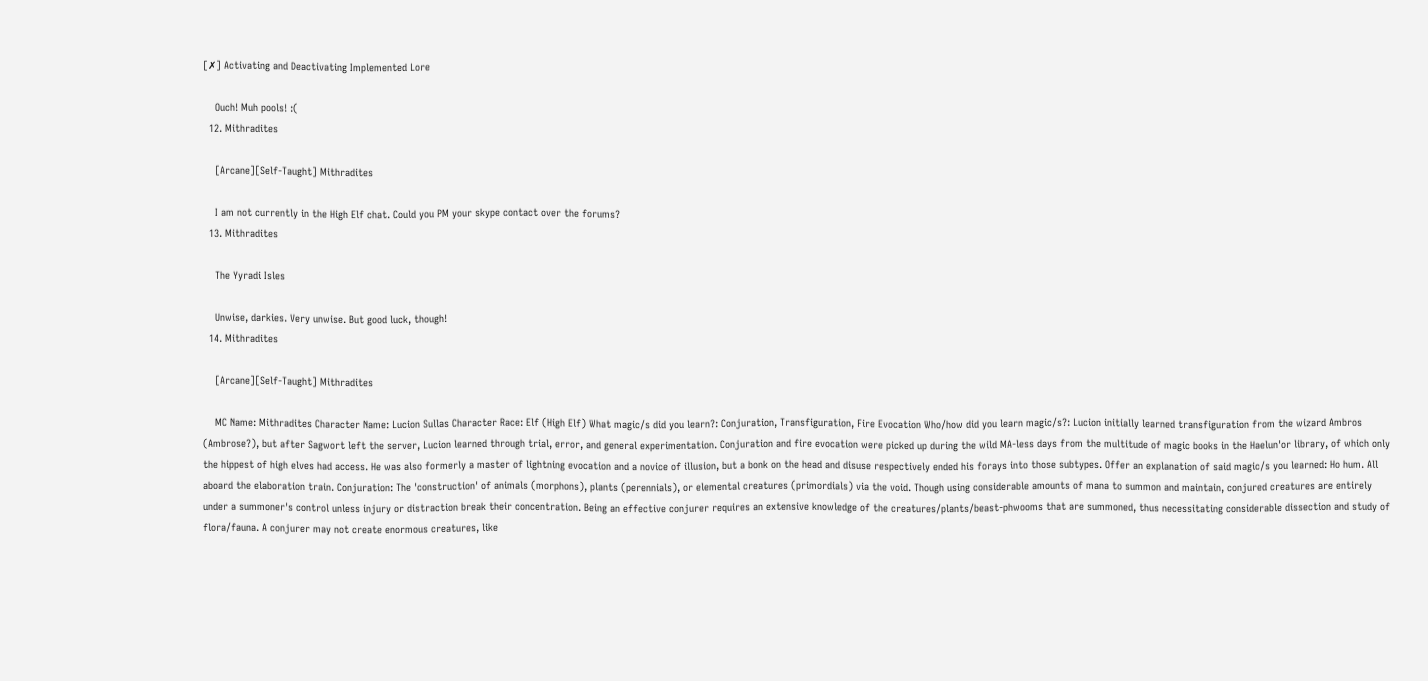[✗] Activating and Deactivating Implemented Lore

    Ouch! Muh pools! :(
  12. Mithradites

    [Arcane][Self-Taught] Mithradites

    I am not currently in the High Elf chat. Could you PM your skype contact over the forums?
  13. Mithradites

    The Yyradi Isles

    Unwise, darkies. Very unwise. But good luck, though!
  14. Mithradites

    [Arcane][Self-Taught] Mithradites

    MC Name: Mithradites Character Name: Lucion Sullas Character Race: Elf (High Elf) What magic/s did you learn?: Conjuration, Transfiguration, Fire Evocation Who/how did you learn magic/s?: Lucion initially learned transfiguration from the wizard Ambros (Ambrose?), but after Sagwort left the server, Lucion learned through trial, error, and general experimentation. Conjuration and fire evocation were picked up during the wild MA-less days from the multitude of magic books in the Haelun'or library, of which only the hippest of high elves had access. He was also formerly a master of lightning evocation and a novice of illusion, but a bonk on the head and disuse respectively ended his forays into those subtypes. Offer an explanation of said magic/s you learned: Ho hum. All aboard the elaboration train. Conjuration: The 'construction' of animals (morphons), plants (perennials), or elemental creatures (primordials) via the void. Though using considerable amounts of mana to summon and maintain, conjured creatures are entirely under a summoner's control unless injury or distraction break their concentration. Being an effective conjurer requires an extensive knowledge of the creatures/plants/beast-phwooms that are summoned, thus necessitating considerable dissection and study of flora/fauna. A conjurer may not create enormous creatures, like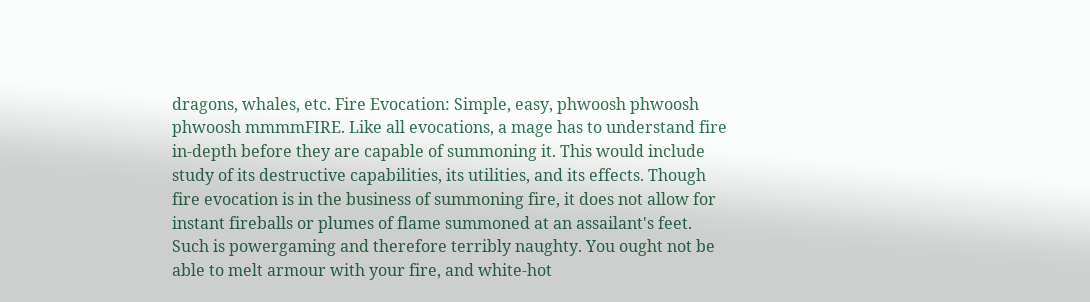dragons, whales, etc. Fire Evocation: Simple, easy, phwoosh phwoosh phwoosh mmmmFIRE. Like all evocations, a mage has to understand fire in-depth before they are capable of summoning it. This would include study of its destructive capabilities, its utilities, and its effects. Though fire evocation is in the business of summoning fire, it does not allow for instant fireballs or plumes of flame summoned at an assailant's feet. Such is powergaming and therefore terribly naughty. You ought not be able to melt armour with your fire, and white-hot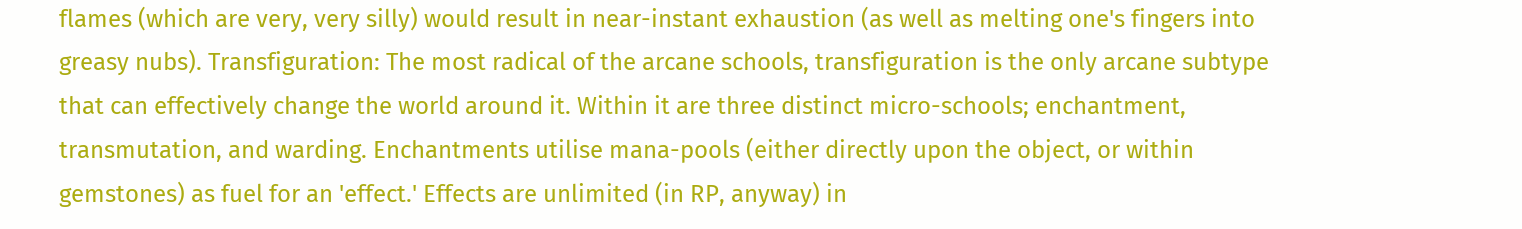flames (which are very, very silly) would result in near-instant exhaustion (as well as melting one's fingers into greasy nubs). Transfiguration: The most radical of the arcane schools, transfiguration is the only arcane subtype that can effectively change the world around it. Within it are three distinct micro-schools; enchantment, transmutation, and warding. Enchantments utilise mana-pools (either directly upon the object, or within gemstones) as fuel for an 'effect.' Effects are unlimited (in RP, anyway) in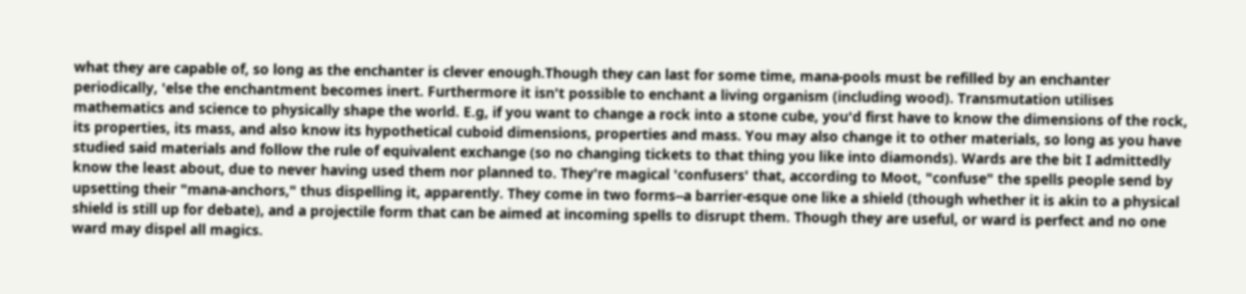what they are capable of, so long as the enchanter is clever enough.Though they can last for some time, mana-pools must be refilled by an enchanter periodically, 'else the enchantment becomes inert. Furthermore it isn't possible to enchant a living organism (including wood). Transmutation utilises mathematics and science to physically shape the world. E.g, if you want to change a rock into a stone cube, you'd first have to know the dimensions of the rock, its properties, its mass, and also know its hypothetical cuboid dimensions, properties and mass. You may also change it to other materials, so long as you have studied said materials and follow the rule of equivalent exchange (so no changing tickets to that thing you like into diamonds). Wards are the bit I admittedly know the least about, due to never having used them nor planned to. They're magical 'confusers' that, according to Moot, "confuse" the spells people send by upsetting their "mana-anchors," thus dispelling it, apparently. They come in two forms--a barrier-esque one like a shield (though whether it is akin to a physical shield is still up for debate), and a projectile form that can be aimed at incoming spells to disrupt them. Though they are useful, or ward is perfect and no one ward may dispel all magics.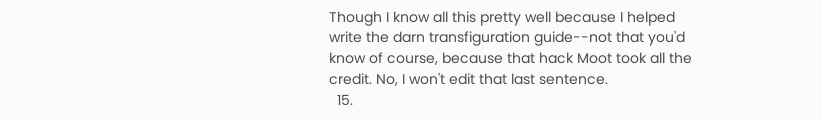Though I know all this pretty well because I helped write the darn transfiguration guide--not that you'd know of course, because that hack Moot took all the credit. No, I won't edit that last sentence.
  15.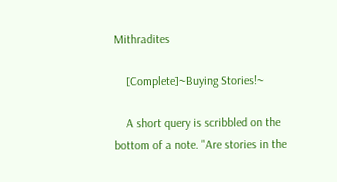Mithradites

    [Complete]~Buying Stories!~

    A short query is scribbled on the bottom of a note. "Are stories in the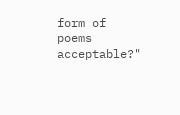form of poems acceptable?"